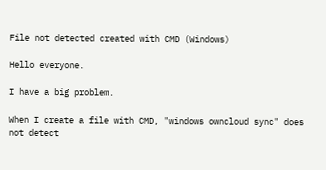File not detected created with CMD (Windows)

Hello everyone.

I have a big problem.

When I create a file with CMD, "windows owncloud sync" does not detect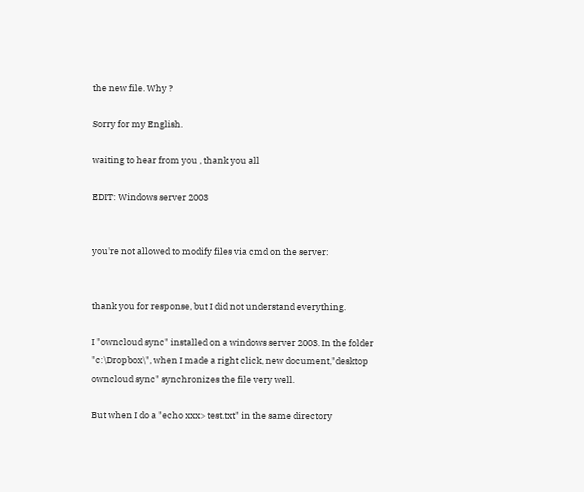the new file. Why ?

Sorry for my English.

waiting to hear from you , thank you all

EDIT: Windows server 2003


you're not allowed to modify files via cmd on the server:


thank you for response, but I did not understand everything.

I "owncloud sync" installed on a windows server 2003. In the folder "c:\Dropbox\", when I made a right click, new document,"desktop owncloud sync" synchronizes the file very well.

But when I do a "echo xxx> test.txt" in the same directory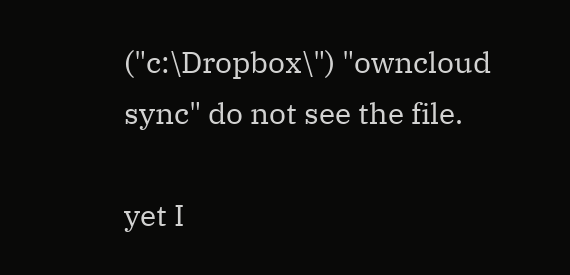("c:\Dropbox\") "owncloud sync" do not see the file.

yet I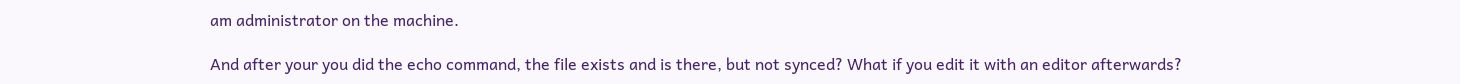am administrator on the machine.

And after your you did the echo command, the file exists and is there, but not synced? What if you edit it with an editor afterwards?